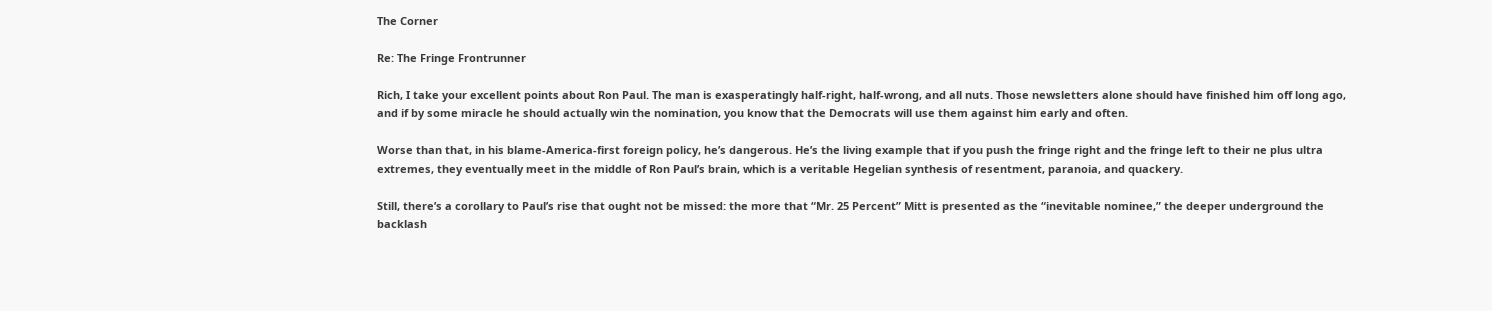The Corner

Re: The Fringe Frontrunner

Rich, I take your excellent points about Ron Paul. The man is exasperatingly half-right, half-wrong, and all nuts. Those newsletters alone should have finished him off long ago, and if by some miracle he should actually win the nomination, you know that the Democrats will use them against him early and often.

Worse than that, in his blame-America-first foreign policy, he’s dangerous. He’s the living example that if you push the fringe right and the fringe left to their ne plus ultra extremes, they eventually meet in the middle of Ron Paul’s brain, which is a veritable Hegelian synthesis of resentment, paranoia, and quackery.

Still, there’s a corollary to Paul’s rise that ought not be missed: the more that “Mr. 25 Percent” Mitt is presented as the “inevitable nominee,” the deeper underground the backlash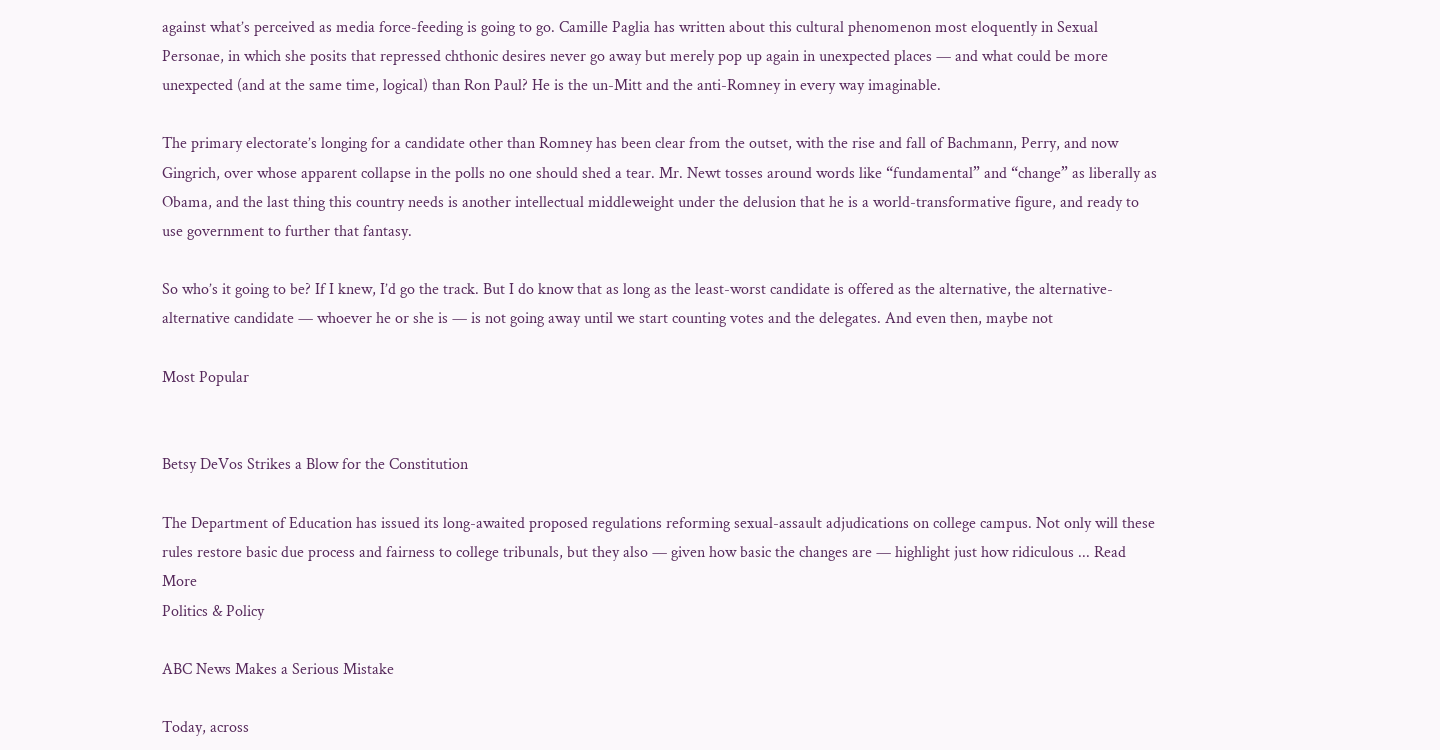against what’s perceived as media force-feeding is going to go. Camille Paglia has written about this cultural phenomenon most eloquently in Sexual Personae, in which she posits that repressed chthonic desires never go away but merely pop up again in unexpected places — and what could be more unexpected (and at the same time, logical) than Ron Paul? He is the un-Mitt and the anti-Romney in every way imaginable.

The primary electorate’s longing for a candidate other than Romney has been clear from the outset, with the rise and fall of Bachmann, Perry, and now Gingrich, over whose apparent collapse in the polls no one should shed a tear. Mr. Newt tosses around words like “fundamental” and “change” as liberally as Obama, and the last thing this country needs is another intellectual middleweight under the delusion that he is a world-transformative figure, and ready to use government to further that fantasy.

So who’s it going to be? If I knew, I’d go the track. But I do know that as long as the least-worst candidate is offered as the alternative, the alternative-alternative candidate — whoever he or she is — is not going away until we start counting votes and the delegates. And even then, maybe not

Most Popular


Betsy DeVos Strikes a Blow for the Constitution

The Department of Education has issued its long-awaited proposed regulations reforming sexual-assault adjudications on college campus. Not only will these rules restore basic due process and fairness to college tribunals, but they also — given how basic the changes are — highlight just how ridiculous ... Read More
Politics & Policy

ABC News Makes a Serious Mistake

Today, across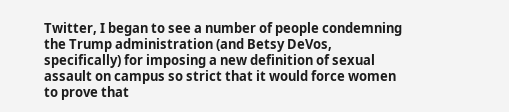Twitter, I began to see a number of people condemning the Trump administration (and Betsy DeVos, specifically) for imposing a new definition of sexual assault on campus so strict that it would force women to prove that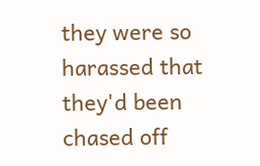they were so harassed that they'd been chased off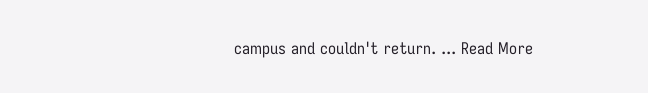campus and couldn't return. ... Read More